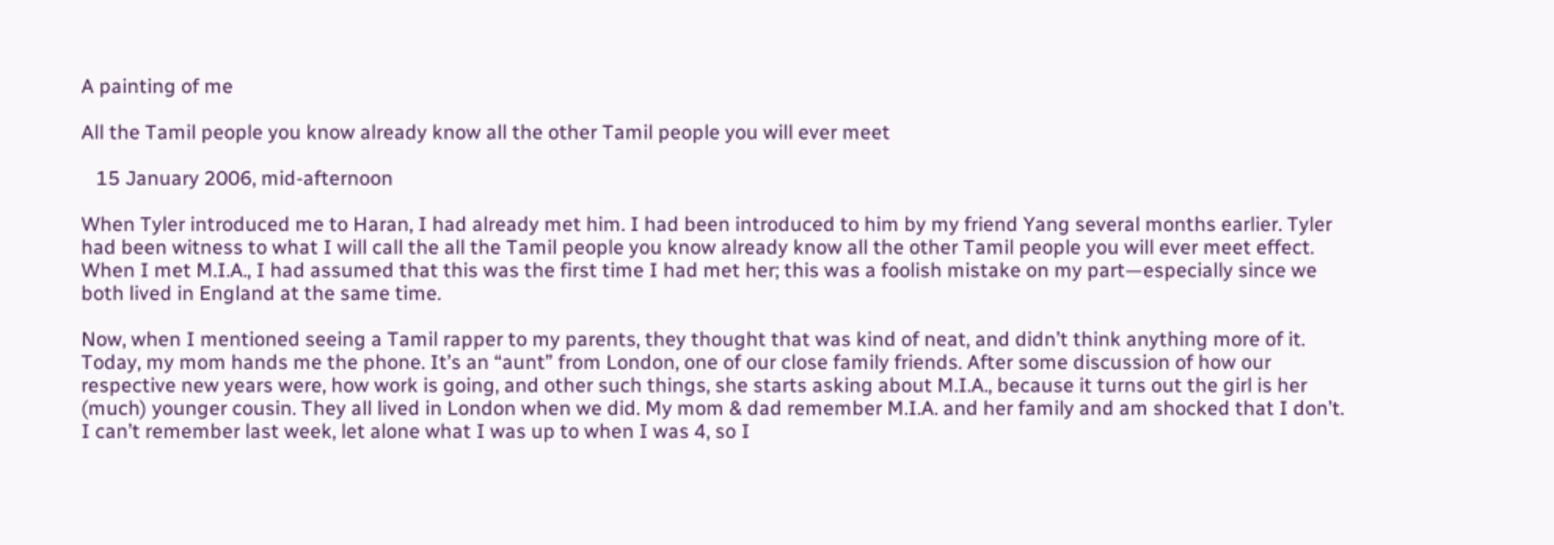A painting of me

All the Tamil people you know already know all the other Tamil people you will ever meet

   15 January 2006, mid-afternoon

When Tyler introduced me to Haran, I had already met him. I had been introduced to him by my friend Yang several months earlier. Tyler had been witness to what I will call the all the Tamil people you know already know all the other Tamil people you will ever meet effect. When I met M.I.A., I had assumed that this was the first time I had met her; this was a foolish mistake on my part—especially since we both lived in England at the same time.

Now, when I mentioned seeing a Tamil rapper to my parents, they thought that was kind of neat, and didn’t think anything more of it. Today, my mom hands me the phone. It’s an “aunt” from London, one of our close family friends. After some discussion of how our respective new years were, how work is going, and other such things, she starts asking about M.I.A., because it turns out the girl is her (much) younger cousin. They all lived in London when we did. My mom & dad remember M.I.A. and her family and am shocked that I don’t. I can’t remember last week, let alone what I was up to when I was 4, so I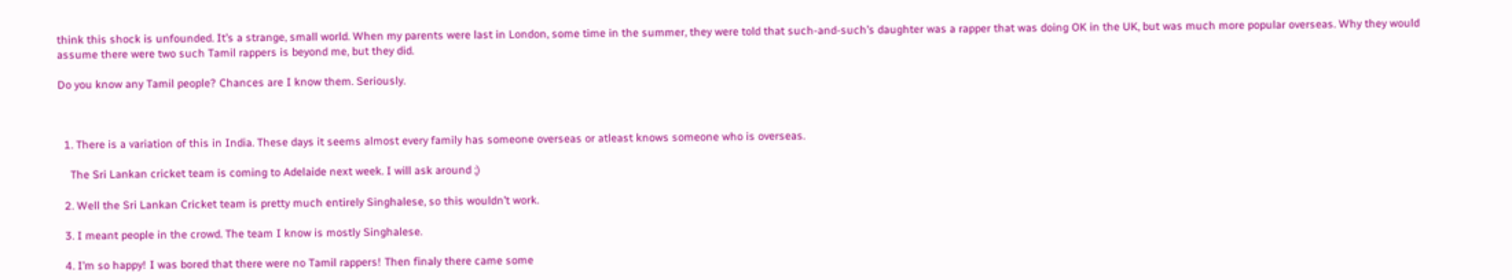think this shock is unfounded. It’s a strange, small world. When my parents were last in London, some time in the summer, they were told that such-and-such’s daughter was a rapper that was doing OK in the UK, but was much more popular overseas. Why they would assume there were two such Tamil rappers is beyond me, but they did.

Do you know any Tamil people? Chances are I know them. Seriously.



  1. There is a variation of this in India. These days it seems almost every family has someone overseas or atleast knows someone who is overseas.

    The Sri Lankan cricket team is coming to Adelaide next week. I will ask around ;)

  2. Well the Sri Lankan Cricket team is pretty much entirely Singhalese, so this wouldn’t work.

  3. I meant people in the crowd. The team I know is mostly Singhalese.

  4. I’m so happy! I was bored that there were no Tamil rappers! Then finaly there came some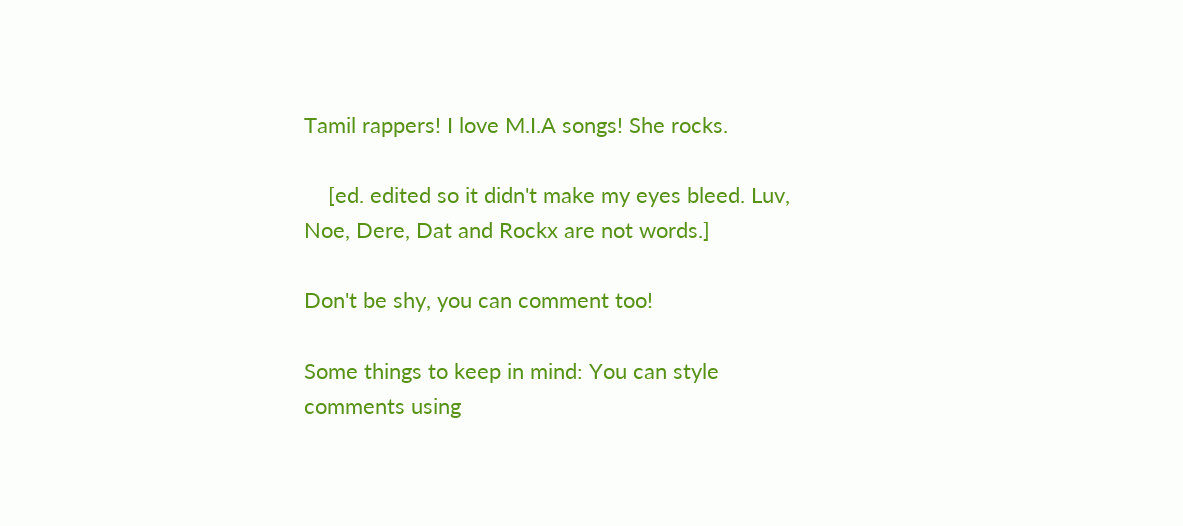Tamil rappers! I love M.I.A songs! She rocks.

    [ed. edited so it didn't make my eyes bleed. Luv, Noe, Dere, Dat and Rockx are not words.]

Don't be shy, you can comment too!

Some things to keep in mind: You can style comments using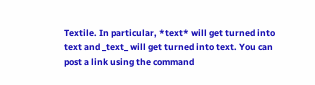Textile. In particular, *text* will get turned into text and _text_ will get turned into text. You can post a link using the command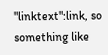"linktext":link, so something like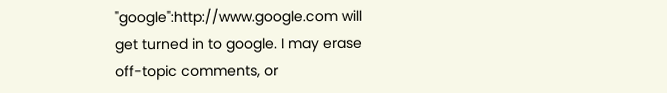"google":http://www.google.com will get turned in to google. I may erase off-topic comments, or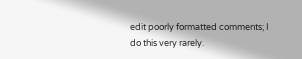edit poorly formatted comments; I do this very rarely.